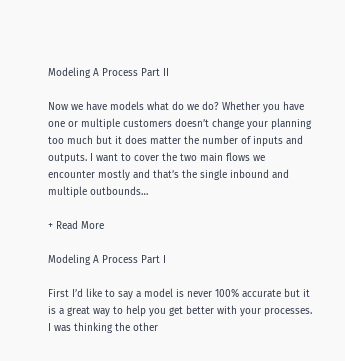Modeling A Process Part II

Now we have models what do we do? Whether you have one or multiple customers doesn’t change your planning too much but it does matter the number of inputs and outputs. I want to cover the two main flows we encounter mostly and that’s the single inbound and multiple outbounds…

+ Read More

Modeling A Process Part I

First I’d like to say a model is never 100% accurate but it is a great way to help you get better with your processes. I was thinking the other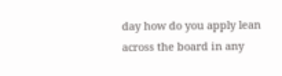day how do you apply lean across the board in any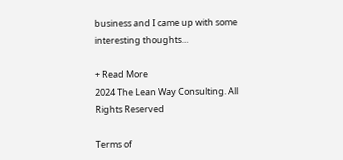business and I came up with some interesting thoughts…

+ Read More
2024 The Lean Way Consulting. All Rights Reserved

Terms of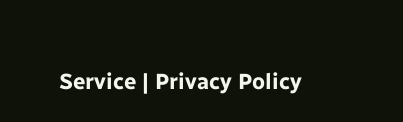Service | Privacy Policy